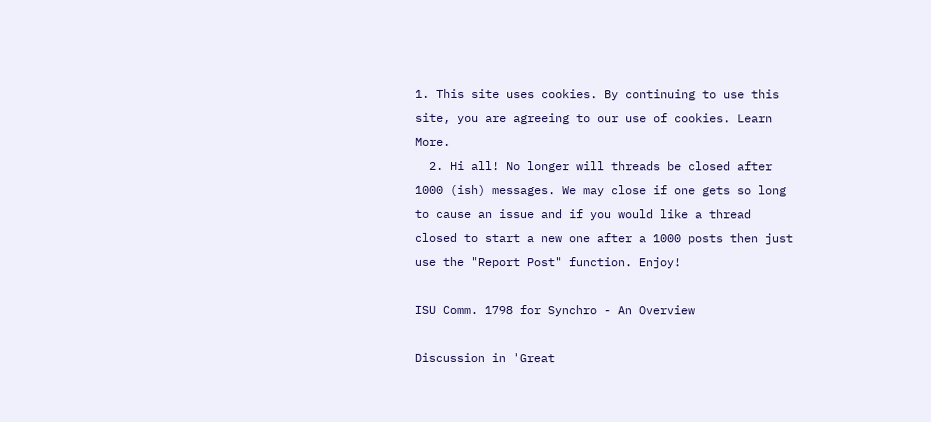1. This site uses cookies. By continuing to use this site, you are agreeing to our use of cookies. Learn More.
  2. Hi all! No longer will threads be closed after 1000 (ish) messages. We may close if one gets so long to cause an issue and if you would like a thread closed to start a new one after a 1000 posts then just use the "Report Post" function. Enjoy!

ISU Comm. 1798 for Synchro - An Overview

Discussion in 'Great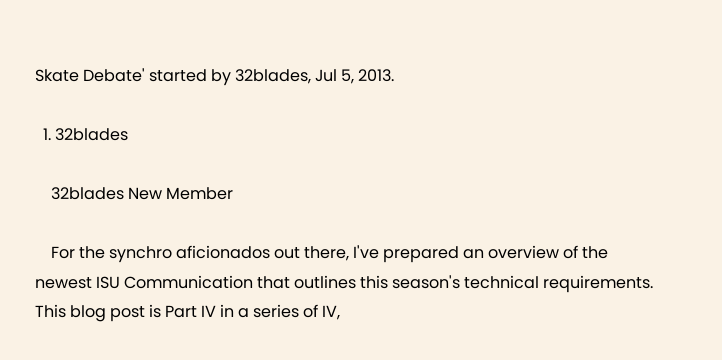Skate Debate' started by 32blades, Jul 5, 2013.

  1. 32blades

    32blades New Member

    For the synchro aficionados out there, I've prepared an overview of the newest ISU Communication that outlines this season's technical requirements. This blog post is Part IV in a series of IV,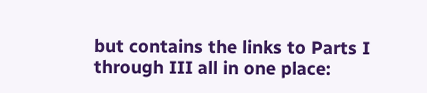but contains the links to Parts I through III all in one place: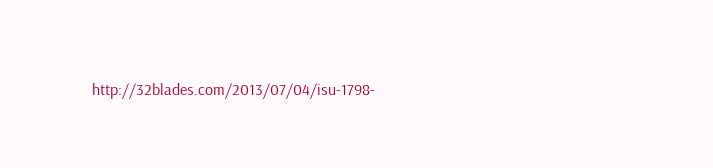http://32blades.com/2013/07/04/isu-1798-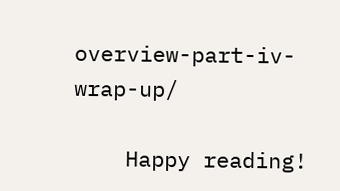overview-part-iv-wrap-up/

    Happy reading!